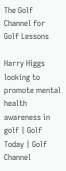The Golf Channel for Golf Lessons

Harry Higgs looking to promote mental health awareness in golf | Golf Today | Golf Channel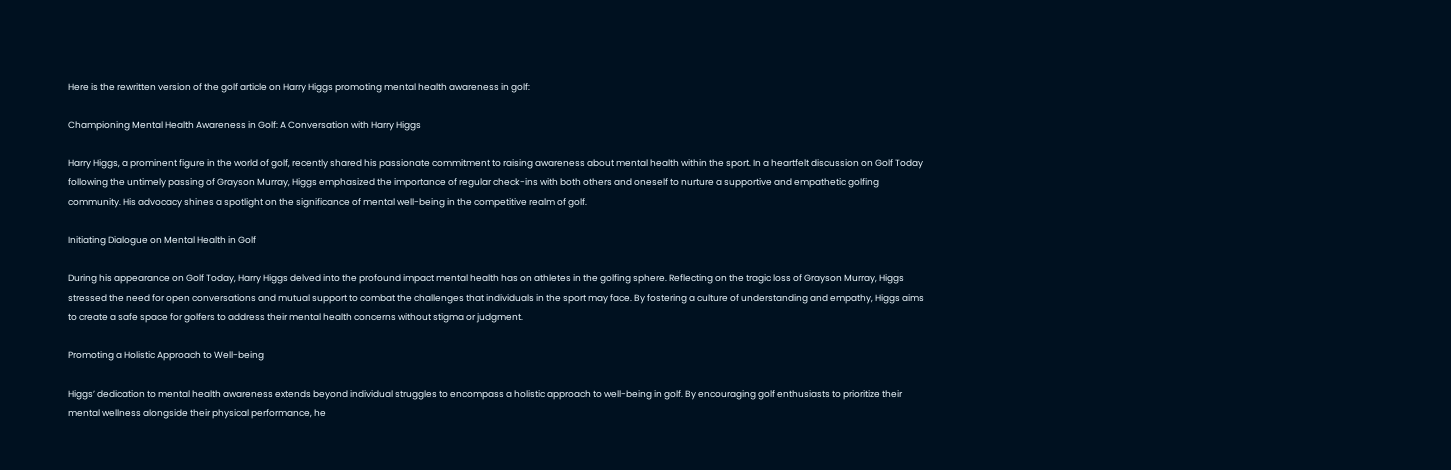Here is the rewritten version of the golf article on Harry Higgs promoting mental health awareness in golf:

Championing Mental Health Awareness in Golf: A Conversation with Harry Higgs

Harry Higgs, a prominent figure in the world of golf, recently shared his passionate commitment to raising awareness about mental health within the sport. In a heartfelt discussion on Golf Today following the untimely passing of Grayson Murray, Higgs emphasized the importance of regular check-ins with both others and oneself to nurture a supportive and empathetic golfing community. His advocacy shines a spotlight on the significance of mental well-being in the competitive realm of golf.

Initiating Dialogue on Mental Health in Golf

During his appearance on Golf Today, Harry Higgs delved into the profound impact mental health has on athletes in the golfing sphere. Reflecting on the tragic loss of Grayson Murray, Higgs stressed the need for open conversations and mutual support to combat the challenges that individuals in the sport may face. By fostering a culture of understanding and empathy, Higgs aims to create a safe space for golfers to address their mental health concerns without stigma or judgment.

Promoting a Holistic Approach to Well-being

Higgs’ dedication to mental health awareness extends beyond individual struggles to encompass a holistic approach to well-being in golf. By encouraging golf enthusiasts to prioritize their mental wellness alongside their physical performance, he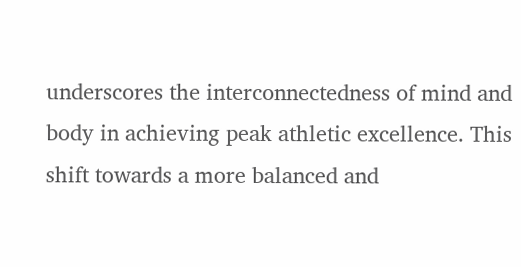underscores the interconnectedness of mind and body in achieving peak athletic excellence. This shift towards a more balanced and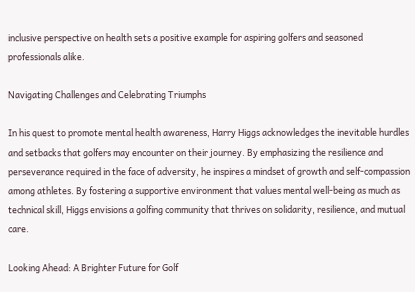inclusive perspective on health sets a positive example for aspiring golfers and seasoned professionals alike.

Navigating Challenges and Celebrating Triumphs

In his quest to promote mental health awareness, Harry Higgs acknowledges the inevitable hurdles and setbacks that golfers may encounter on their journey. By emphasizing the resilience and perseverance required in the face of adversity, he inspires a mindset of growth and self-compassion among athletes. By fostering a supportive environment that values mental well-being as much as technical skill, Higgs envisions a golfing community that thrives on solidarity, resilience, and mutual care.

Looking Ahead: A Brighter Future for Golf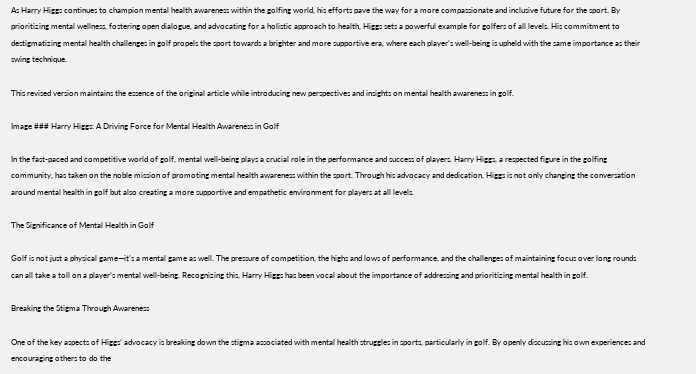As Harry Higgs continues to champion mental health awareness within the golfing world, his efforts pave the way for a more compassionate and inclusive future for the sport. By prioritizing mental wellness, fostering open dialogue, and advocating for a holistic approach to health, Higgs sets a powerful example for golfers of all levels. His commitment to destigmatizing mental health challenges in golf propels the sport towards a brighter and more supportive era, where each player’s well-being is upheld with the same importance as their swing technique.

This revised version maintains the essence of the original article while introducing new perspectives and insights on mental health awareness in golf.

Image ### Harry Higgs: A Driving Force for Mental Health Awareness in Golf

In the fast-paced and competitive world of golf, mental well-being plays a crucial role in the performance and success of players. Harry Higgs, a respected figure in the golfing community, has taken on the noble mission of promoting mental health awareness within the sport. Through his advocacy and dedication, Higgs is not only changing the conversation around mental health in golf but also creating a more supportive and empathetic environment for players at all levels.

The Significance of Mental Health in Golf

Golf is not just a physical game—it’s a mental game as well. The pressure of competition, the highs and lows of performance, and the challenges of maintaining focus over long rounds can all take a toll on a player’s mental well-being. Recognizing this, Harry Higgs has been vocal about the importance of addressing and prioritizing mental health in golf.

Breaking the Stigma Through Awareness

One of the key aspects of Higgs’ advocacy is breaking down the stigma associated with mental health struggles in sports, particularly in golf. By openly discussing his own experiences and encouraging others to do the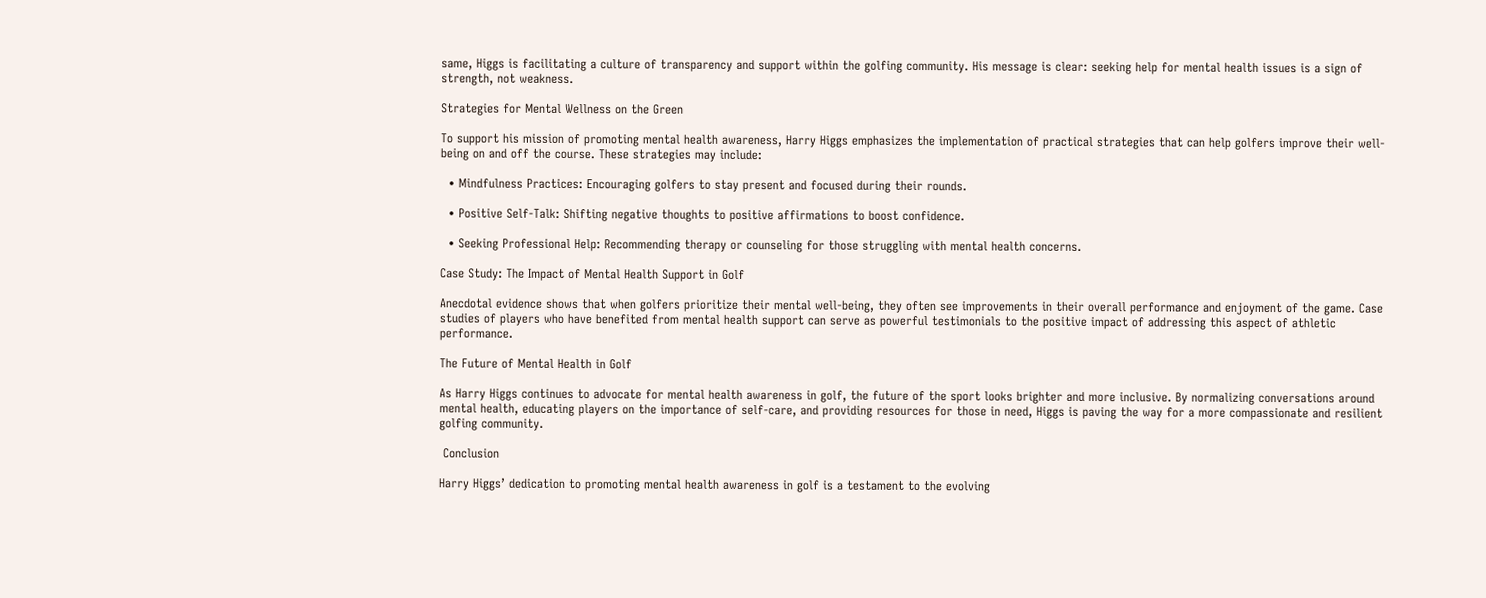same, Higgs is facilitating a culture of transparency and support within the golfing community. His message is clear: seeking help for mental health issues is a sign of strength, not weakness.

Strategies for Mental Wellness on the Green

To support his mission of promoting mental health awareness, Harry Higgs emphasizes the implementation of practical strategies that can help golfers improve their well-being on and off the course. These strategies may include:

  • Mindfulness Practices: Encouraging golfers to stay present and focused during their rounds.

  • Positive Self-Talk: Shifting negative thoughts to positive affirmations to boost confidence.

  • Seeking Professional Help: Recommending therapy or counseling for those struggling with mental health concerns.

Case Study: The Impact of Mental Health Support in Golf

Anecdotal evidence shows that when golfers prioritize their mental well-being, they often see improvements in their overall performance and enjoyment of the game. Case studies of players who have benefited from mental health support can serve as powerful testimonials to the positive impact of addressing this aspect of athletic performance.

The Future of Mental Health in Golf

As Harry Higgs continues to advocate for mental health awareness in golf, the future of the sport looks brighter and more inclusive. By normalizing conversations around mental health, educating players on the importance of self-care, and providing resources for those in need, Higgs is paving the way for a more compassionate and resilient golfing community.

 Conclusion

Harry Higgs’ dedication to promoting mental health awareness in golf is a testament to the evolving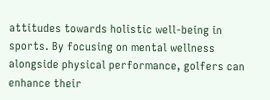attitudes towards holistic well-being in sports. By focusing on mental wellness alongside physical performance, golfers can enhance their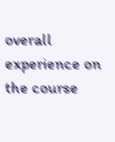overall experience on the course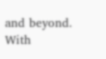and beyond. With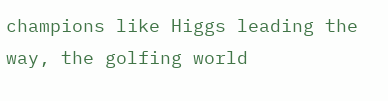champions like Higgs leading the way, the golfing world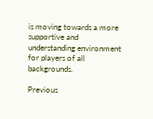is moving towards a more supportive and understanding environment for players of all backgrounds.

Previous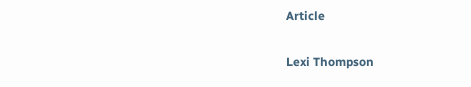Article

Lexi Thompson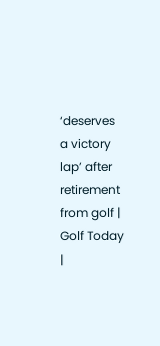‘deserves a victory lap’ after retirement from golf | Golf Today |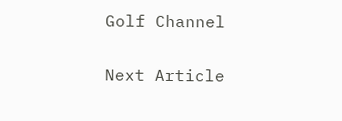Golf Channel

Next Article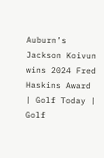Auburn’s Jackson Koivun wins 2024 Fred Haskins Award | Golf Today | Golf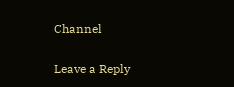Channel

Leave a Reply